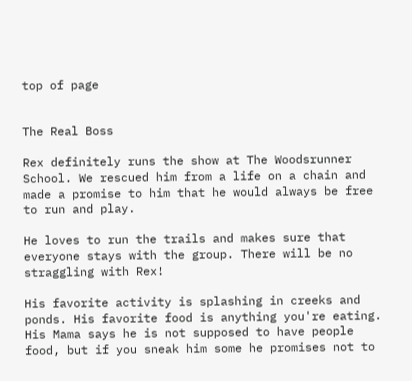top of page


The Real Boss

Rex definitely runs the show at The Woodsrunner School. We rescued him from a life on a chain and made a promise to him that he would always be free to run and play.

He loves to run the trails and makes sure that everyone stays with the group. There will be no straggling with Rex!

His favorite activity is splashing in creeks and ponds. His favorite food is anything you're eating.  His Mama says he is not supposed to have people food, but if you sneak him some he promises not to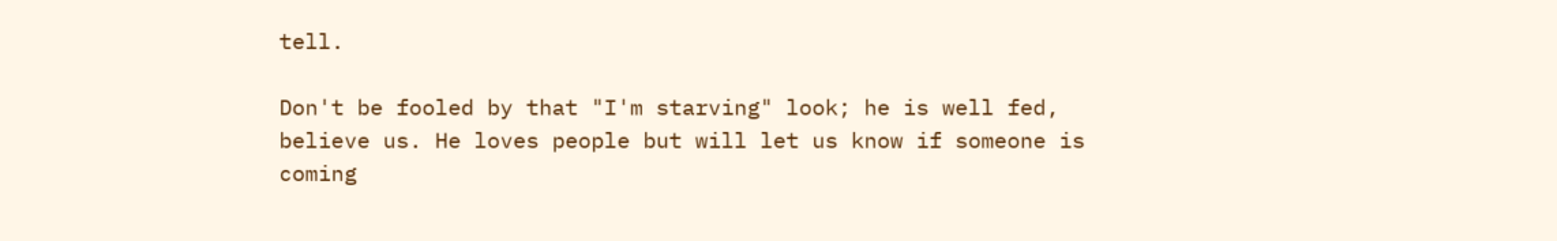tell.

Don't be fooled by that "I'm starving" look; he is well fed, believe us. He loves people but will let us know if someone is coming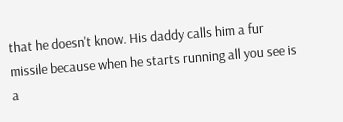that he doesn't know. His daddy calls him a fur missile because when he starts running all you see is a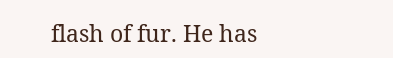flash of fur. He has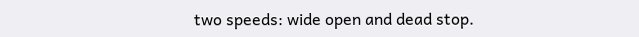two speeds: wide open and dead stop.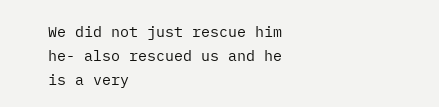We did not just rescue him he- also rescued us and he is a very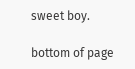sweet boy.

bottom of page